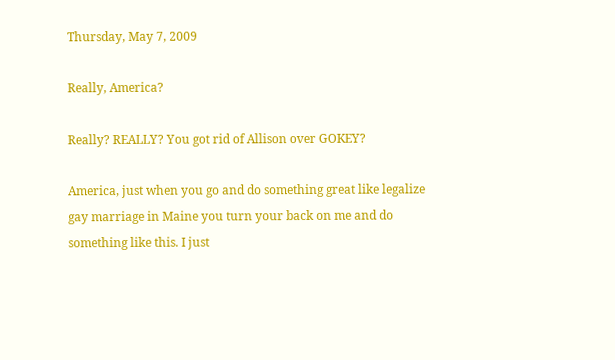Thursday, May 7, 2009

Really, America?

Really? REALLY? You got rid of Allison over GOKEY?

America, just when you go and do something great like legalize gay marriage in Maine you turn your back on me and do something like this. I just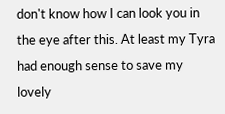don't know how I can look you in the eye after this. At least my Tyra had enough sense to save my lovely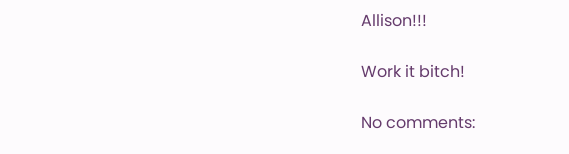Allison!!!

Work it bitch!

No comments: